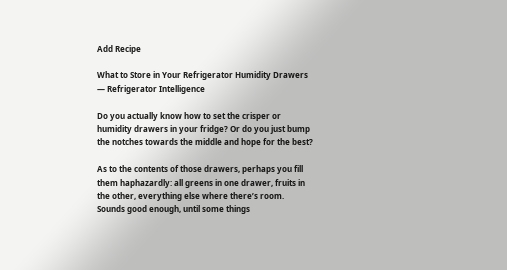Add Recipe

What to Store in Your Refrigerator Humidity Drawers — Refrigerator Intelligence

Do you actually know how to set the crisper or humidity drawers in your fridge? Or do you just bump the notches towards the middle and hope for the best?

As to the contents of those drawers, perhaps you fill them haphazardly: all greens in one drawer, fruits in the other, everything else where there’s room. Sounds good enough, until some things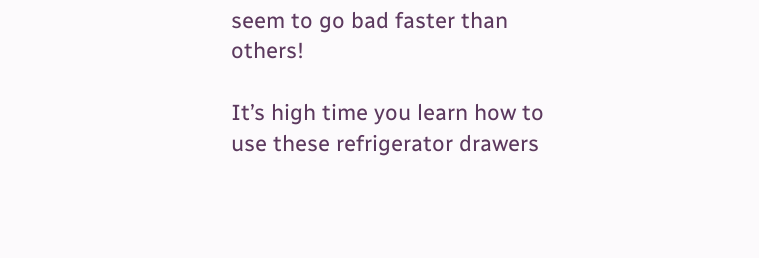seem to go bad faster than others!

It’s high time you learn how to use these refrigerator drawers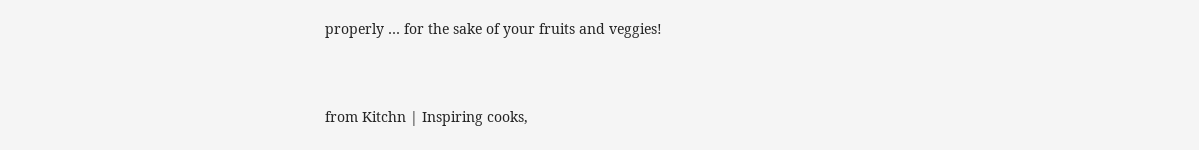properly … for the sake of your fruits and veggies!


from Kitchn | Inspiring cooks,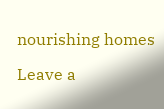nourishing homes

Leave a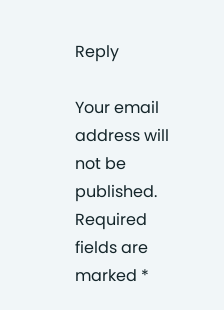Reply

Your email address will not be published. Required fields are marked *